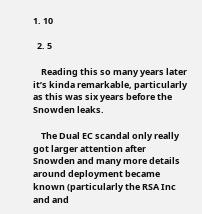1. 10

  2. 5

    Reading this so many years later it’s kinda remarkable, particularly as this was six years before the Snowden leaks.

    The Dual EC scandal only really got larger attention after Snowden and many more details around deployment became known (particularly the RSA Inc and and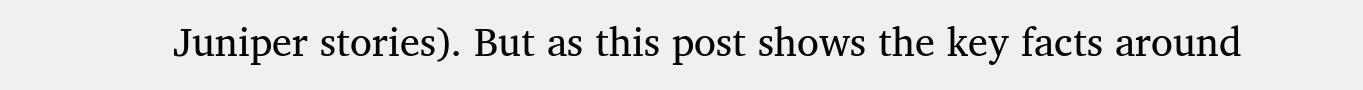Juniper stories). But as this post shows the key facts around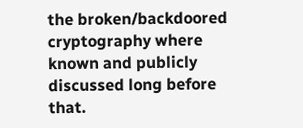the broken/backdoored cryptography where known and publicly discussed long before that.